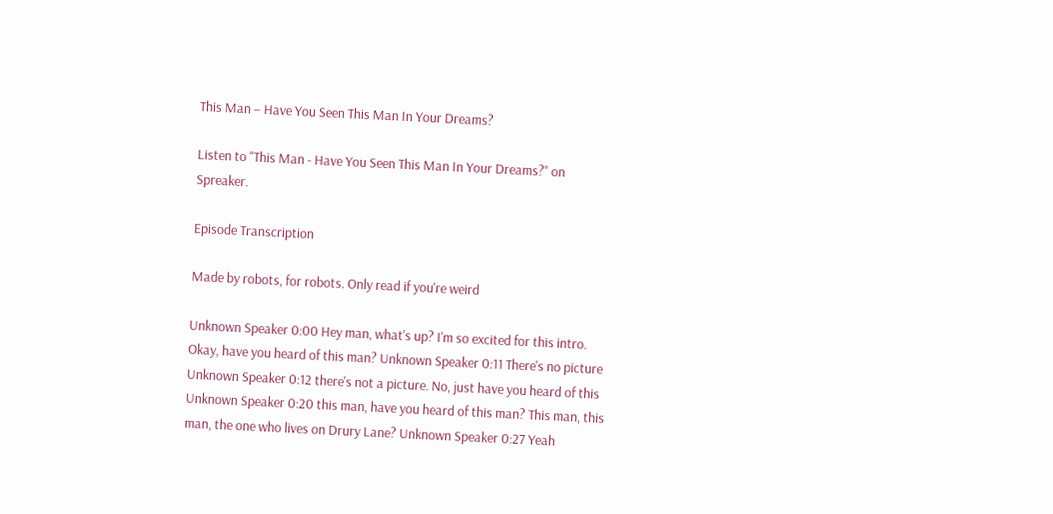This Man – Have You Seen This Man In Your Dreams?

Listen to "This Man - Have You Seen This Man In Your Dreams?" on Spreaker.

Episode Transcription

Made by robots, for robots. Only read if you're weird

Unknown Speaker 0:00 Hey man, what's up? I'm so excited for this intro. Okay, have you heard of this man? Unknown Speaker 0:11 There's no picture Unknown Speaker 0:12 there's not a picture. No, just have you heard of this Unknown Speaker 0:20 this man, have you heard of this man? This man, this man, the one who lives on Drury Lane? Unknown Speaker 0:27 Yeah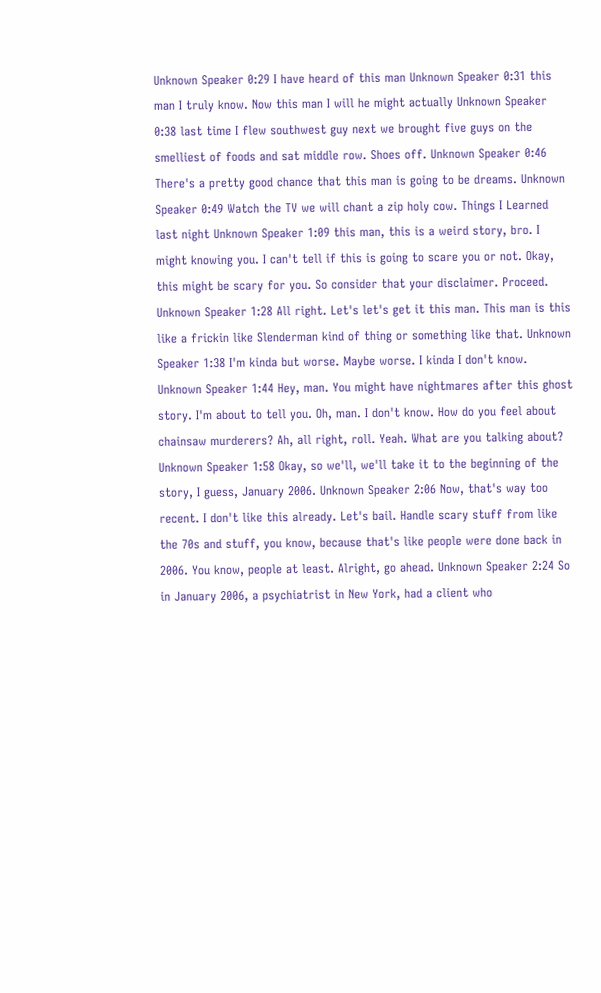Unknown Speaker 0:29 I have heard of this man Unknown Speaker 0:31 this man I truly know. Now this man I will he might actually Unknown Speaker 0:38 last time I flew southwest guy next we brought five guys on the smelliest of foods and sat middle row. Shoes off. Unknown Speaker 0:46 There's a pretty good chance that this man is going to be dreams. Unknown Speaker 0:49 Watch the TV we will chant a zip holy cow. Things I Learned last night Unknown Speaker 1:09 this man, this is a weird story, bro. I might knowing you. I can't tell if this is going to scare you or not. Okay, this might be scary for you. So consider that your disclaimer. Proceed. Unknown Speaker 1:28 All right. Let's let's get it this man. This man is this like a frickin like Slenderman kind of thing or something like that. Unknown Speaker 1:38 I'm kinda but worse. Maybe worse. I kinda I don't know. Unknown Speaker 1:44 Hey, man. You might have nightmares after this ghost story. I'm about to tell you. Oh, man. I don't know. How do you feel about chainsaw murderers? Ah, all right, roll. Yeah. What are you talking about? Unknown Speaker 1:58 Okay, so we'll, we'll take it to the beginning of the story, I guess, January 2006. Unknown Speaker 2:06 Now, that's way too recent. I don't like this already. Let's bail. Handle scary stuff from like the 70s and stuff, you know, because that's like people were done back in 2006. You know, people at least. Alright, go ahead. Unknown Speaker 2:24 So in January 2006, a psychiatrist in New York, had a client who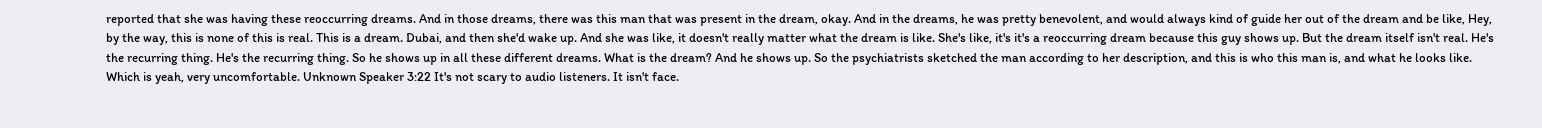reported that she was having these reoccurring dreams. And in those dreams, there was this man that was present in the dream, okay. And in the dreams, he was pretty benevolent, and would always kind of guide her out of the dream and be like, Hey, by the way, this is none of this is real. This is a dream. Dubai, and then she'd wake up. And she was like, it doesn't really matter what the dream is like. She's like, it's it's a reoccurring dream because this guy shows up. But the dream itself isn't real. He's the recurring thing. He's the recurring thing. So he shows up in all these different dreams. What is the dream? And he shows up. So the psychiatrists sketched the man according to her description, and this is who this man is, and what he looks like. Which is yeah, very uncomfortable. Unknown Speaker 3:22 It's not scary to audio listeners. It isn't face.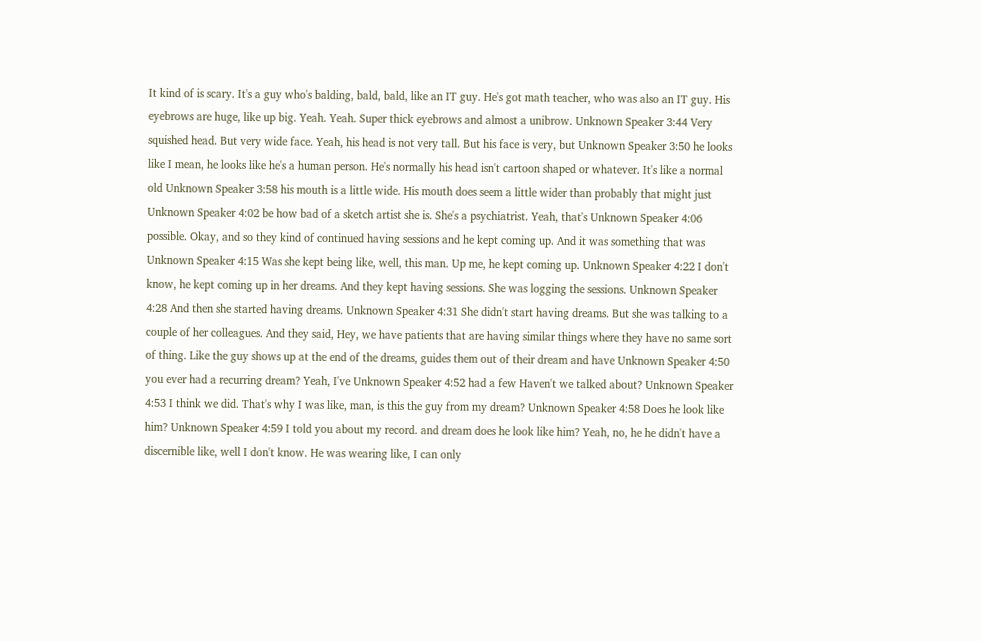It kind of is scary. It's a guy who's balding, bald, bald, like an IT guy. He's got math teacher, who was also an IT guy. His eyebrows are huge, like up big. Yeah. Yeah. Super thick eyebrows and almost a unibrow. Unknown Speaker 3:44 Very squished head. But very wide face. Yeah, his head is not very tall. But his face is very, but Unknown Speaker 3:50 he looks like I mean, he looks like he's a human person. He's normally his head isn't cartoon shaped or whatever. It's like a normal old Unknown Speaker 3:58 his mouth is a little wide. His mouth does seem a little wider than probably that might just Unknown Speaker 4:02 be how bad of a sketch artist she is. She's a psychiatrist. Yeah, that's Unknown Speaker 4:06 possible. Okay, and so they kind of continued having sessions and he kept coming up. And it was something that was Unknown Speaker 4:15 Was she kept being like, well, this man. Up me, he kept coming up. Unknown Speaker 4:22 I don't know, he kept coming up in her dreams. And they kept having sessions. She was logging the sessions. Unknown Speaker 4:28 And then she started having dreams. Unknown Speaker 4:31 She didn't start having dreams. But she was talking to a couple of her colleagues. And they said, Hey, we have patients that are having similar things where they have no same sort of thing. Like the guy shows up at the end of the dreams, guides them out of their dream and have Unknown Speaker 4:50 you ever had a recurring dream? Yeah, I've Unknown Speaker 4:52 had a few Haven't we talked about? Unknown Speaker 4:53 I think we did. That's why I was like, man, is this the guy from my dream? Unknown Speaker 4:58 Does he look like him? Unknown Speaker 4:59 I told you about my record. and dream does he look like him? Yeah, no, he he didn't have a discernible like, well I don't know. He was wearing like, I can only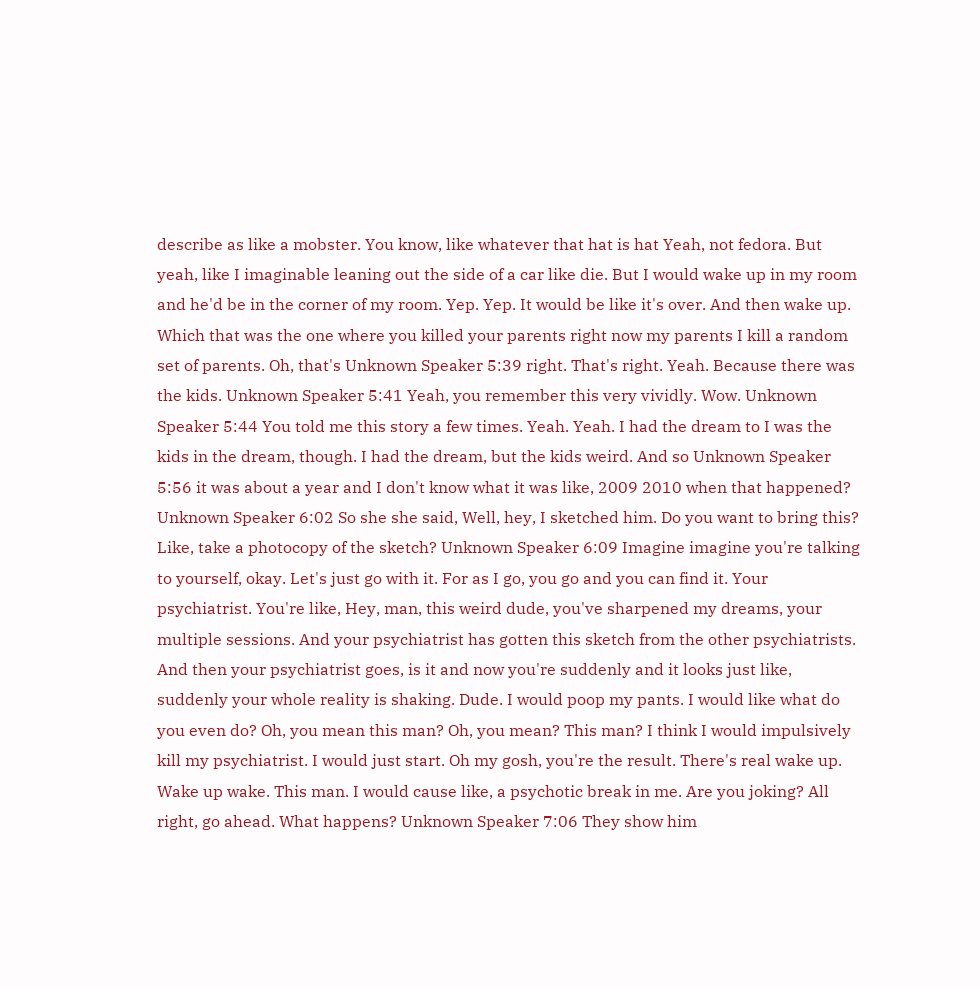describe as like a mobster. You know, like whatever that hat is hat Yeah, not fedora. But yeah, like I imaginable leaning out the side of a car like die. But I would wake up in my room and he'd be in the corner of my room. Yep. Yep. It would be like it's over. And then wake up. Which that was the one where you killed your parents right now my parents I kill a random set of parents. Oh, that's Unknown Speaker 5:39 right. That's right. Yeah. Because there was the kids. Unknown Speaker 5:41 Yeah, you remember this very vividly. Wow. Unknown Speaker 5:44 You told me this story a few times. Yeah. Yeah. I had the dream to I was the kids in the dream, though. I had the dream, but the kids weird. And so Unknown Speaker 5:56 it was about a year and I don't know what it was like, 2009 2010 when that happened? Unknown Speaker 6:02 So she she said, Well, hey, I sketched him. Do you want to bring this? Like, take a photocopy of the sketch? Unknown Speaker 6:09 Imagine imagine you're talking to yourself, okay. Let's just go with it. For as I go, you go and you can find it. Your psychiatrist. You're like, Hey, man, this weird dude, you've sharpened my dreams, your multiple sessions. And your psychiatrist has gotten this sketch from the other psychiatrists. And then your psychiatrist goes, is it and now you're suddenly and it looks just like, suddenly your whole reality is shaking. Dude. I would poop my pants. I would like what do you even do? Oh, you mean this man? Oh, you mean? This man? I think I would impulsively kill my psychiatrist. I would just start. Oh my gosh, you're the result. There's real wake up. Wake up wake. This man. I would cause like, a psychotic break in me. Are you joking? All right, go ahead. What happens? Unknown Speaker 7:06 They show him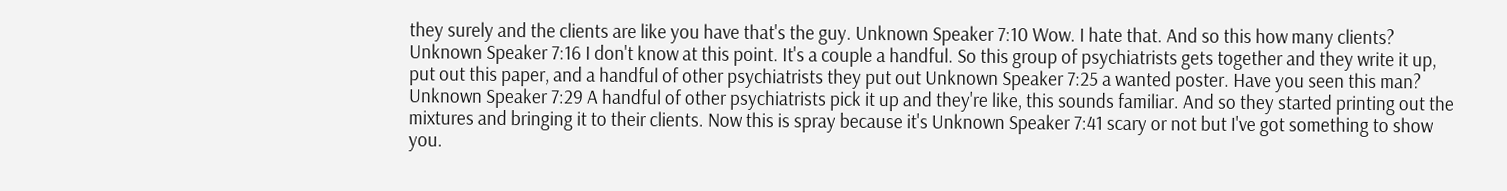they surely and the clients are like you have that's the guy. Unknown Speaker 7:10 Wow. I hate that. And so this how many clients? Unknown Speaker 7:16 I don't know at this point. It's a couple a handful. So this group of psychiatrists gets together and they write it up, put out this paper, and a handful of other psychiatrists they put out Unknown Speaker 7:25 a wanted poster. Have you seen this man? Unknown Speaker 7:29 A handful of other psychiatrists pick it up and they're like, this sounds familiar. And so they started printing out the mixtures and bringing it to their clients. Now this is spray because it's Unknown Speaker 7:41 scary or not but I've got something to show you.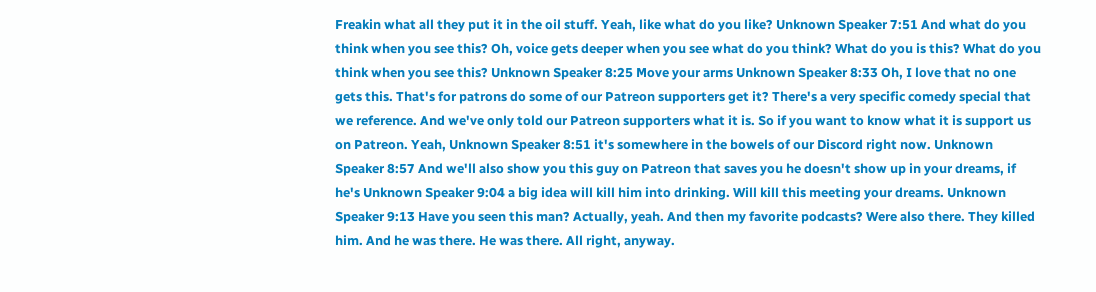Freakin what all they put it in the oil stuff. Yeah, like what do you like? Unknown Speaker 7:51 And what do you think when you see this? Oh, voice gets deeper when you see what do you think? What do you is this? What do you think when you see this? Unknown Speaker 8:25 Move your arms Unknown Speaker 8:33 Oh, I love that no one gets this. That's for patrons do some of our Patreon supporters get it? There's a very specific comedy special that we reference. And we've only told our Patreon supporters what it is. So if you want to know what it is support us on Patreon. Yeah, Unknown Speaker 8:51 it's somewhere in the bowels of our Discord right now. Unknown Speaker 8:57 And we'll also show you this guy on Patreon that saves you he doesn't show up in your dreams, if he's Unknown Speaker 9:04 a big idea will kill him into drinking. Will kill this meeting your dreams. Unknown Speaker 9:13 Have you seen this man? Actually, yeah. And then my favorite podcasts? Were also there. They killed him. And he was there. He was there. All right, anyway.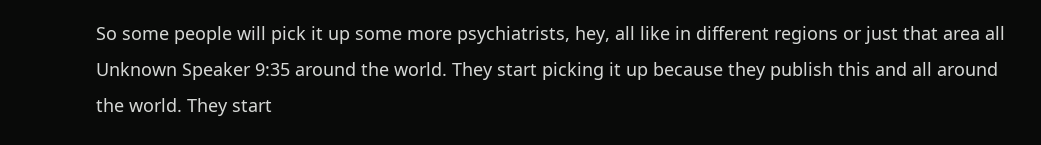So some people will pick it up some more psychiatrists, hey, all like in different regions or just that area all Unknown Speaker 9:35 around the world. They start picking it up because they publish this and all around the world. They start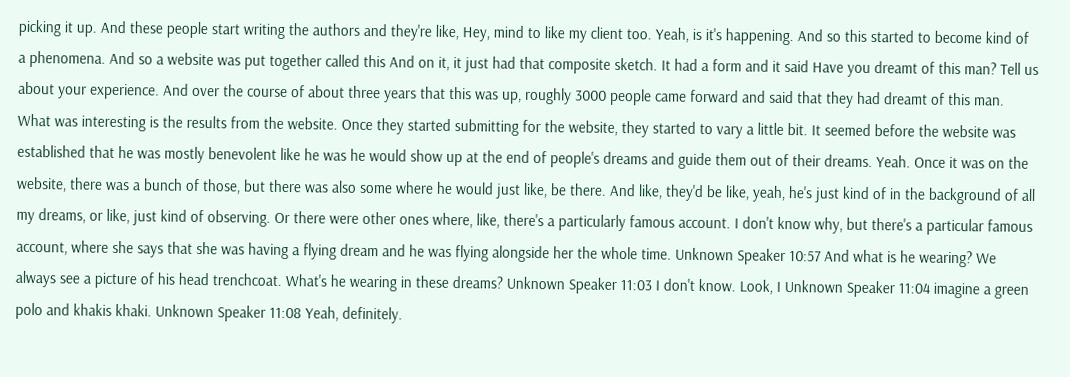picking it up. And these people start writing the authors and they're like, Hey, mind to like my client too. Yeah, is it's happening. And so this started to become kind of a phenomena. And so a website was put together called this And on it, it just had that composite sketch. It had a form and it said Have you dreamt of this man? Tell us about your experience. And over the course of about three years that this was up, roughly 3000 people came forward and said that they had dreamt of this man. What was interesting is the results from the website. Once they started submitting for the website, they started to vary a little bit. It seemed before the website was established that he was mostly benevolent like he was he would show up at the end of people's dreams and guide them out of their dreams. Yeah. Once it was on the website, there was a bunch of those, but there was also some where he would just like, be there. And like, they'd be like, yeah, he's just kind of in the background of all my dreams, or like, just kind of observing. Or there were other ones where, like, there's a particularly famous account. I don't know why, but there's a particular famous account, where she says that she was having a flying dream and he was flying alongside her the whole time. Unknown Speaker 10:57 And what is he wearing? We always see a picture of his head trenchcoat. What's he wearing in these dreams? Unknown Speaker 11:03 I don't know. Look, I Unknown Speaker 11:04 imagine a green polo and khakis khaki. Unknown Speaker 11:08 Yeah, definitely.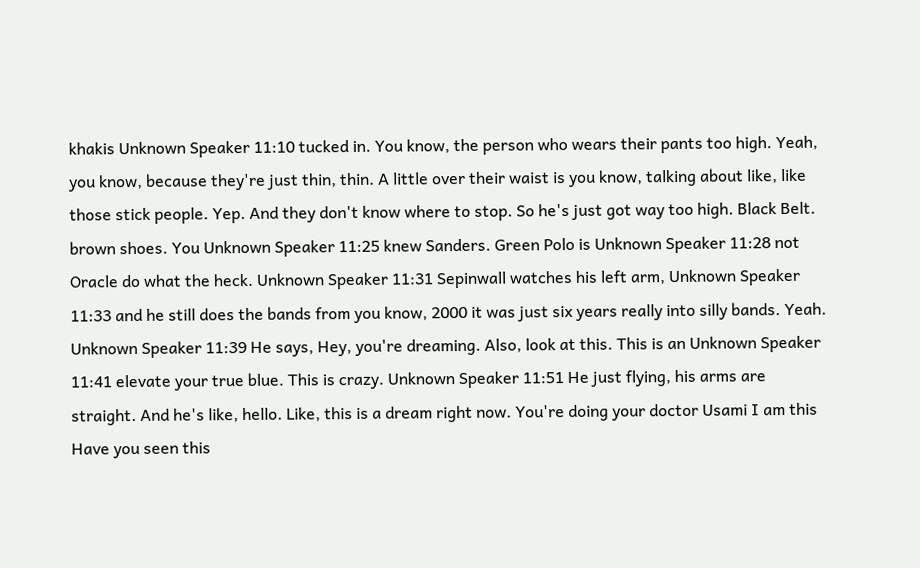khakis Unknown Speaker 11:10 tucked in. You know, the person who wears their pants too high. Yeah, you know, because they're just thin, thin. A little over their waist is you know, talking about like, like those stick people. Yep. And they don't know where to stop. So he's just got way too high. Black Belt. brown shoes. You Unknown Speaker 11:25 knew Sanders. Green Polo is Unknown Speaker 11:28 not Oracle do what the heck. Unknown Speaker 11:31 Sepinwall watches his left arm, Unknown Speaker 11:33 and he still does the bands from you know, 2000 it was just six years really into silly bands. Yeah. Unknown Speaker 11:39 He says, Hey, you're dreaming. Also, look at this. This is an Unknown Speaker 11:41 elevate your true blue. This is crazy. Unknown Speaker 11:51 He just flying, his arms are straight. And he's like, hello. Like, this is a dream right now. You're doing your doctor Usami I am this Have you seen this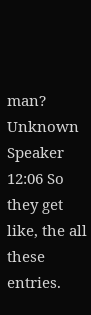man? Unknown Speaker 12:06 So they get like, the all these entries.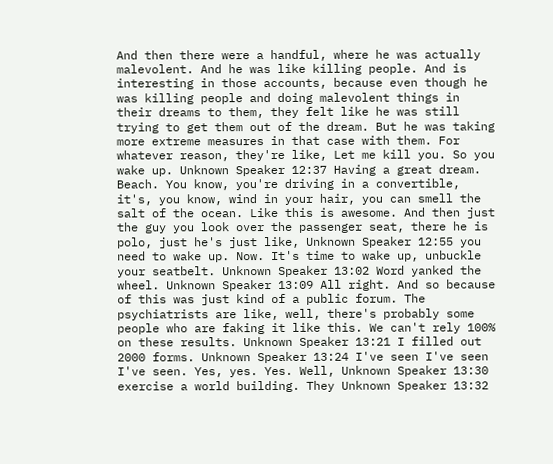And then there were a handful, where he was actually malevolent. And he was like killing people. And is interesting in those accounts, because even though he was killing people and doing malevolent things in their dreams to them, they felt like he was still trying to get them out of the dream. But he was taking more extreme measures in that case with them. For whatever reason, they're like, Let me kill you. So you wake up. Unknown Speaker 12:37 Having a great dream. Beach. You know, you're driving in a convertible, it's, you know, wind in your hair, you can smell the salt of the ocean. Like this is awesome. And then just the guy you look over the passenger seat, there he is polo, just he's just like, Unknown Speaker 12:55 you need to wake up. Now. It's time to wake up, unbuckle your seatbelt. Unknown Speaker 13:02 Word yanked the wheel. Unknown Speaker 13:09 All right. And so because of this was just kind of a public forum. The psychiatrists are like, well, there's probably some people who are faking it like this. We can't rely 100% on these results. Unknown Speaker 13:21 I filled out 2000 forms. Unknown Speaker 13:24 I've seen I've seen I've seen. Yes, yes. Yes. Well, Unknown Speaker 13:30 exercise a world building. They Unknown Speaker 13:32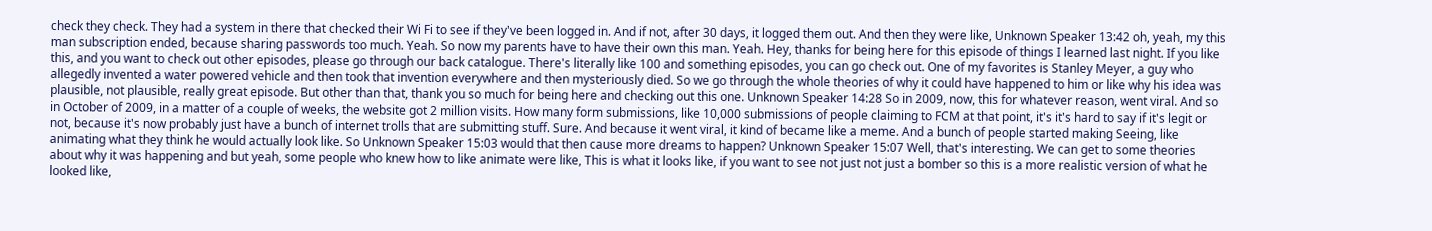check they check. They had a system in there that checked their Wi Fi to see if they've been logged in. And if not, after 30 days, it logged them out. And then they were like, Unknown Speaker 13:42 oh, yeah, my this man subscription ended, because sharing passwords too much. Yeah. So now my parents have to have their own this man. Yeah. Hey, thanks for being here for this episode of things I learned last night. If you like this, and you want to check out other episodes, please go through our back catalogue. There's literally like 100 and something episodes, you can go check out. One of my favorites is Stanley Meyer, a guy who allegedly invented a water powered vehicle and then took that invention everywhere and then mysteriously died. So we go through the whole theories of why it could have happened to him or like why his idea was plausible, not plausible, really great episode. But other than that, thank you so much for being here and checking out this one. Unknown Speaker 14:28 So in 2009, now, this for whatever reason, went viral. And so in October of 2009, in a matter of a couple of weeks, the website got 2 million visits. How many form submissions, like 10,000 submissions of people claiming to FCM at that point, it's it's hard to say if it's legit or not, because it's now probably just have a bunch of internet trolls that are submitting stuff. Sure. And because it went viral, it kind of became like a meme. And a bunch of people started making Seeing, like animating what they think he would actually look like. So Unknown Speaker 15:03 would that then cause more dreams to happen? Unknown Speaker 15:07 Well, that's interesting. We can get to some theories about why it was happening and but yeah, some people who knew how to like animate were like, This is what it looks like, if you want to see not just not just a bomber so this is a more realistic version of what he looked like,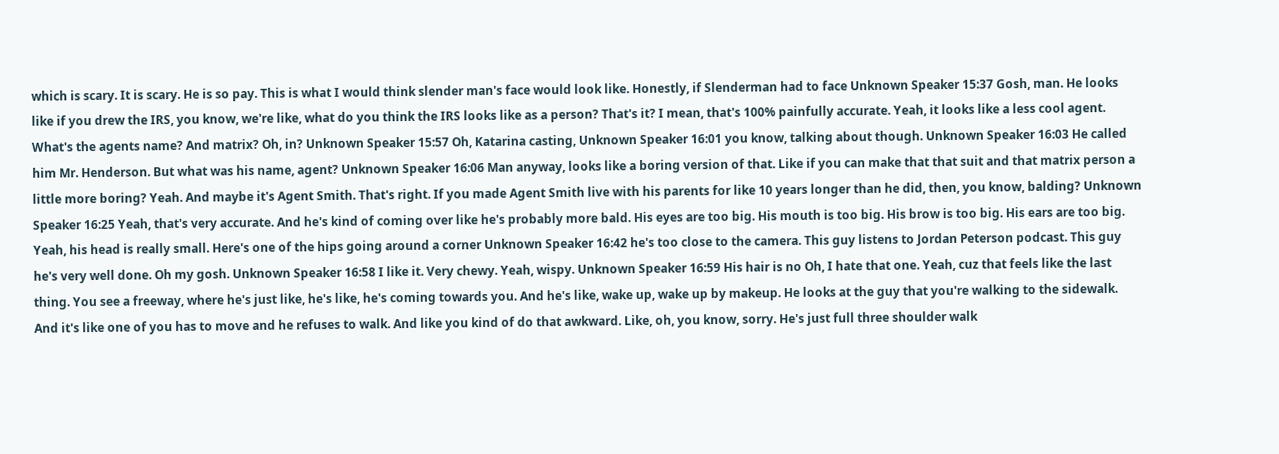which is scary. It is scary. He is so pay. This is what I would think slender man's face would look like. Honestly, if Slenderman had to face Unknown Speaker 15:37 Gosh, man. He looks like if you drew the IRS, you know, we're like, what do you think the IRS looks like as a person? That's it? I mean, that's 100% painfully accurate. Yeah, it looks like a less cool agent. What's the agents name? And matrix? Oh, in? Unknown Speaker 15:57 Oh, Katarina casting, Unknown Speaker 16:01 you know, talking about though. Unknown Speaker 16:03 He called him Mr. Henderson. But what was his name, agent? Unknown Speaker 16:06 Man anyway, looks like a boring version of that. Like if you can make that that suit and that matrix person a little more boring? Yeah. And maybe it's Agent Smith. That's right. If you made Agent Smith live with his parents for like 10 years longer than he did, then, you know, balding? Unknown Speaker 16:25 Yeah, that's very accurate. And he's kind of coming over like he's probably more bald. His eyes are too big. His mouth is too big. His brow is too big. His ears are too big. Yeah, his head is really small. Here's one of the hips going around a corner Unknown Speaker 16:42 he's too close to the camera. This guy listens to Jordan Peterson podcast. This guy he's very well done. Oh my gosh. Unknown Speaker 16:58 I like it. Very chewy. Yeah, wispy. Unknown Speaker 16:59 His hair is no Oh, I hate that one. Yeah, cuz that feels like the last thing. You see a freeway, where he's just like, he's like, he's coming towards you. And he's like, wake up, wake up by makeup. He looks at the guy that you're walking to the sidewalk. And it's like one of you has to move and he refuses to walk. And like you kind of do that awkward. Like, oh, you know, sorry. He's just full three shoulder walk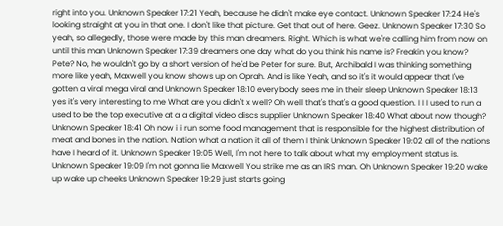right into you. Unknown Speaker 17:21 Yeah, because he didn't make eye contact. Unknown Speaker 17:24 He's looking straight at you in that one. I don't like that picture. Get that out of here. Geez. Unknown Speaker 17:30 So yeah, so allegedly, those were made by this man dreamers. Right. Which is what we're calling him from now on until this man Unknown Speaker 17:39 dreamers one day what do you think his name is? Freakin you know? Pete? No, he wouldn't go by a short version of he'd be Peter for sure. But, Archibald I was thinking something more like yeah, Maxwell you know shows up on Oprah. And is like Yeah, and so it's it would appear that I've gotten a viral mega viral and Unknown Speaker 18:10 everybody sees me in their sleep Unknown Speaker 18:13 yes it's very interesting to me What are you didn't x well? Oh well that's that's a good question. I I I used to run a used to be the top executive at a a digital video discs supplier Unknown Speaker 18:40 What about now though? Unknown Speaker 18:41 Oh now i i run some food management that is responsible for the highest distribution of meat and bones in the nation. Nation what a nation it all of them I think Unknown Speaker 19:02 all of the nations have I heard of it. Unknown Speaker 19:05 Well, I'm not here to talk about what my employment status is. Unknown Speaker 19:09 I'm not gonna lie Maxwell You strike me as an IRS man. Oh Unknown Speaker 19:20 wake up wake up cheeks Unknown Speaker 19:29 just starts going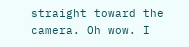straight toward the camera. Oh wow. I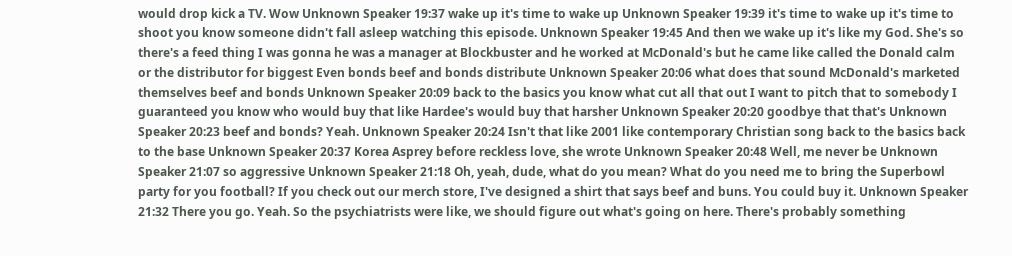would drop kick a TV. Wow Unknown Speaker 19:37 wake up it's time to wake up Unknown Speaker 19:39 it's time to wake up it's time to shoot you know someone didn't fall asleep watching this episode. Unknown Speaker 19:45 And then we wake up it's like my God. She's so there's a feed thing I was gonna he was a manager at Blockbuster and he worked at McDonald's but he came like called the Donald calm or the distributor for biggest Even bonds beef and bonds distribute Unknown Speaker 20:06 what does that sound McDonald's marketed themselves beef and bonds Unknown Speaker 20:09 back to the basics you know what cut all that out I want to pitch that to somebody I guaranteed you know who would buy that like Hardee's would buy that harsher Unknown Speaker 20:20 goodbye that that's Unknown Speaker 20:23 beef and bonds? Yeah. Unknown Speaker 20:24 Isn't that like 2001 like contemporary Christian song back to the basics back to the base Unknown Speaker 20:37 Korea Asprey before reckless love, she wrote Unknown Speaker 20:48 Well, me never be Unknown Speaker 21:07 so aggressive Unknown Speaker 21:18 Oh, yeah, dude, what do you mean? What do you need me to bring the Superbowl party for you football? If you check out our merch store, I've designed a shirt that says beef and buns. You could buy it. Unknown Speaker 21:32 There you go. Yeah. So the psychiatrists were like, we should figure out what's going on here. There's probably something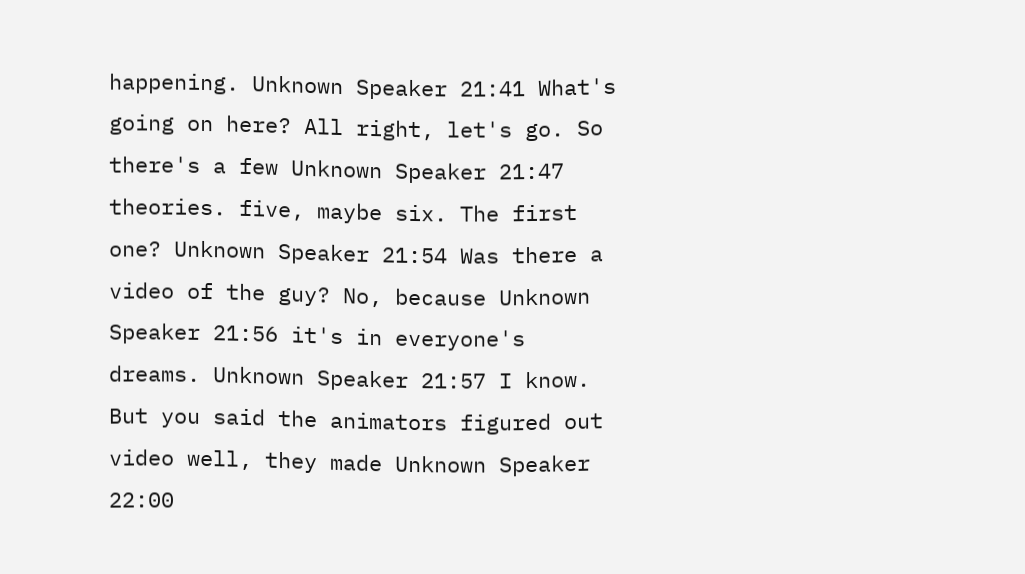happening. Unknown Speaker 21:41 What's going on here? All right, let's go. So there's a few Unknown Speaker 21:47 theories. five, maybe six. The first one? Unknown Speaker 21:54 Was there a video of the guy? No, because Unknown Speaker 21:56 it's in everyone's dreams. Unknown Speaker 21:57 I know. But you said the animators figured out video well, they made Unknown Speaker 22:00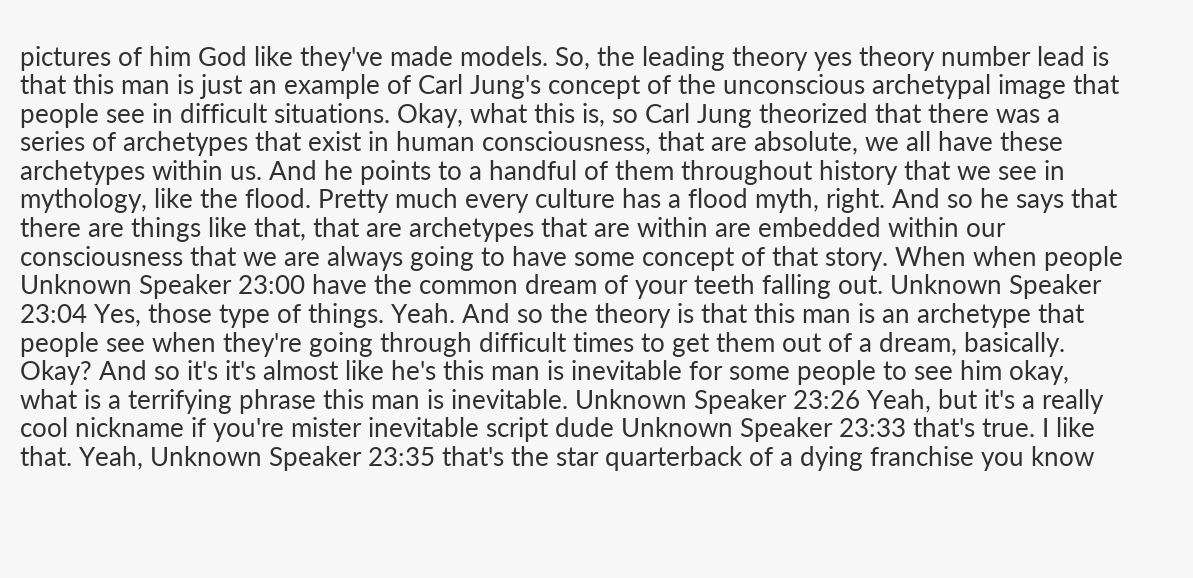pictures of him God like they've made models. So, the leading theory yes theory number lead is that this man is just an example of Carl Jung's concept of the unconscious archetypal image that people see in difficult situations. Okay, what this is, so Carl Jung theorized that there was a series of archetypes that exist in human consciousness, that are absolute, we all have these archetypes within us. And he points to a handful of them throughout history that we see in mythology, like the flood. Pretty much every culture has a flood myth, right. And so he says that there are things like that, that are archetypes that are within are embedded within our consciousness that we are always going to have some concept of that story. When when people Unknown Speaker 23:00 have the common dream of your teeth falling out. Unknown Speaker 23:04 Yes, those type of things. Yeah. And so the theory is that this man is an archetype that people see when they're going through difficult times to get them out of a dream, basically. Okay? And so it's it's almost like he's this man is inevitable for some people to see him okay, what is a terrifying phrase this man is inevitable. Unknown Speaker 23:26 Yeah, but it's a really cool nickname if you're mister inevitable script dude Unknown Speaker 23:33 that's true. I like that. Yeah, Unknown Speaker 23:35 that's the star quarterback of a dying franchise you know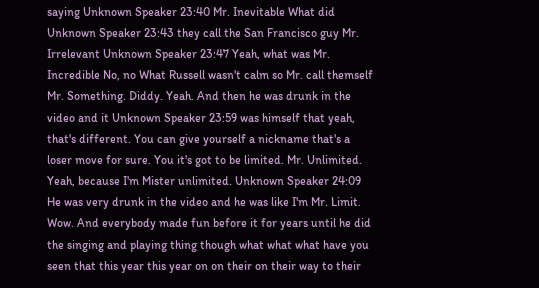saying Unknown Speaker 23:40 Mr. Inevitable What did Unknown Speaker 23:43 they call the San Francisco guy Mr. Irrelevant Unknown Speaker 23:47 Yeah, what was Mr. Incredible No, no What Russell wasn't calm so Mr. call themself Mr. Something. Diddy. Yeah. And then he was drunk in the video and it Unknown Speaker 23:59 was himself that yeah, that's different. You can give yourself a nickname that's a loser move for sure. You it's got to be limited. Mr. Unlimited. Yeah, because I'm Mister unlimited. Unknown Speaker 24:09 He was very drunk in the video and he was like I'm Mr. Limit. Wow. And everybody made fun before it for years until he did the singing and playing thing though what what what have you seen that this year this year on on their on their way to their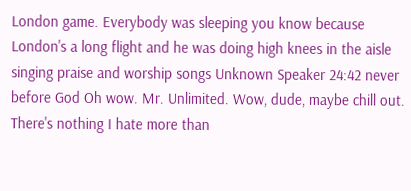London game. Everybody was sleeping you know because London's a long flight and he was doing high knees in the aisle singing praise and worship songs Unknown Speaker 24:42 never before God Oh wow. Mr. Unlimited. Wow, dude, maybe chill out. There's nothing I hate more than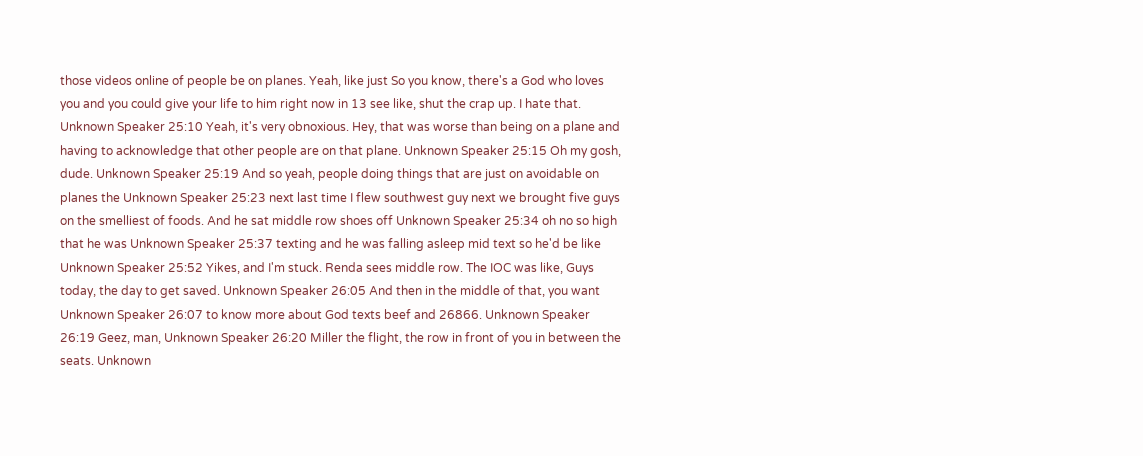those videos online of people be on planes. Yeah, like just So you know, there's a God who loves you and you could give your life to him right now in 13 see like, shut the crap up. I hate that. Unknown Speaker 25:10 Yeah, it's very obnoxious. Hey, that was worse than being on a plane and having to acknowledge that other people are on that plane. Unknown Speaker 25:15 Oh my gosh, dude. Unknown Speaker 25:19 And so yeah, people doing things that are just on avoidable on planes the Unknown Speaker 25:23 next last time I flew southwest guy next we brought five guys on the smelliest of foods. And he sat middle row shoes off Unknown Speaker 25:34 oh no so high that he was Unknown Speaker 25:37 texting and he was falling asleep mid text so he'd be like Unknown Speaker 25:52 Yikes, and I'm stuck. Renda sees middle row. The IOC was like, Guys today, the day to get saved. Unknown Speaker 26:05 And then in the middle of that, you want Unknown Speaker 26:07 to know more about God texts beef and 26866. Unknown Speaker 26:19 Geez, man, Unknown Speaker 26:20 Miller the flight, the row in front of you in between the seats. Unknown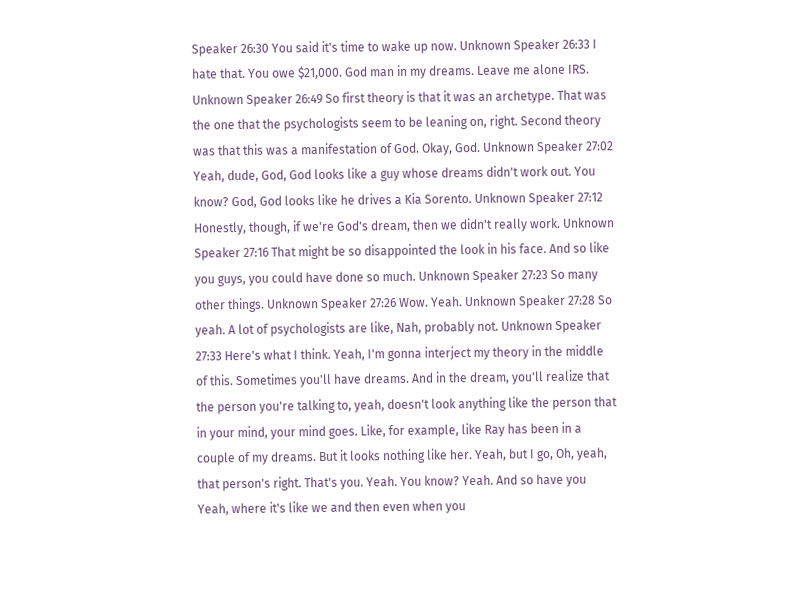Speaker 26:30 You said it's time to wake up now. Unknown Speaker 26:33 I hate that. You owe $21,000. God man in my dreams. Leave me alone IRS. Unknown Speaker 26:49 So first theory is that it was an archetype. That was the one that the psychologists seem to be leaning on, right. Second theory was that this was a manifestation of God. Okay, God. Unknown Speaker 27:02 Yeah, dude, God, God looks like a guy whose dreams didn't work out. You know? God, God looks like he drives a Kia Sorento. Unknown Speaker 27:12 Honestly, though, if we're God's dream, then we didn't really work. Unknown Speaker 27:16 That might be so disappointed the look in his face. And so like you guys, you could have done so much. Unknown Speaker 27:23 So many other things. Unknown Speaker 27:26 Wow. Yeah. Unknown Speaker 27:28 So yeah. A lot of psychologists are like, Nah, probably not. Unknown Speaker 27:33 Here's what I think. Yeah, I'm gonna interject my theory in the middle of this. Sometimes you'll have dreams. And in the dream, you'll realize that the person you're talking to, yeah, doesn't look anything like the person that in your mind, your mind goes. Like, for example, like Ray has been in a couple of my dreams. But it looks nothing like her. Yeah, but I go, Oh, yeah, that person's right. That's you. Yeah. You know? Yeah. And so have you Yeah, where it's like we and then even when you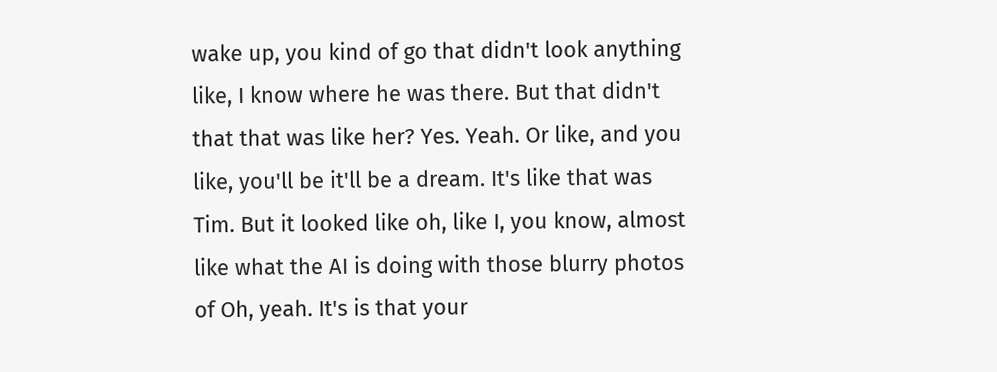wake up, you kind of go that didn't look anything like, I know where he was there. But that didn't that that was like her? Yes. Yeah. Or like, and you like, you'll be it'll be a dream. It's like that was Tim. But it looked like oh, like I, you know, almost like what the AI is doing with those blurry photos of Oh, yeah. It's is that your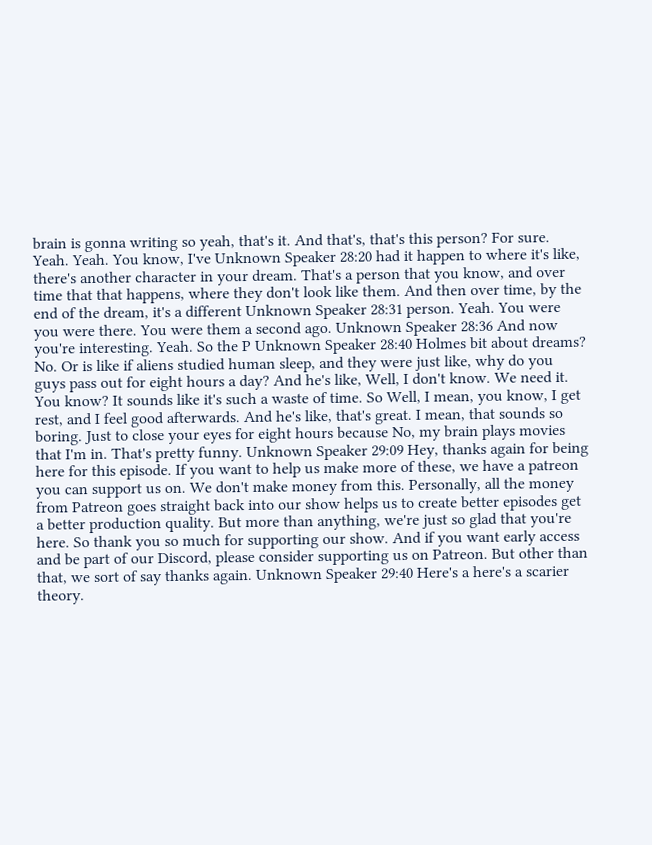brain is gonna writing so yeah, that's it. And that's, that's this person? For sure. Yeah. Yeah. You know, I've Unknown Speaker 28:20 had it happen to where it's like, there's another character in your dream. That's a person that you know, and over time that that happens, where they don't look like them. And then over time, by the end of the dream, it's a different Unknown Speaker 28:31 person. Yeah. You were you were there. You were them a second ago. Unknown Speaker 28:36 And now you're interesting. Yeah. So the P Unknown Speaker 28:40 Holmes bit about dreams? No. Or is like if aliens studied human sleep, and they were just like, why do you guys pass out for eight hours a day? And he's like, Well, I don't know. We need it. You know? It sounds like it's such a waste of time. So Well, I mean, you know, I get rest, and I feel good afterwards. And he's like, that's great. I mean, that sounds so boring. Just to close your eyes for eight hours because No, my brain plays movies that I'm in. That's pretty funny. Unknown Speaker 29:09 Hey, thanks again for being here for this episode. If you want to help us make more of these, we have a patreon you can support us on. We don't make money from this. Personally, all the money from Patreon goes straight back into our show helps us to create better episodes get a better production quality. But more than anything, we're just so glad that you're here. So thank you so much for supporting our show. And if you want early access and be part of our Discord, please consider supporting us on Patreon. But other than that, we sort of say thanks again. Unknown Speaker 29:40 Here's a here's a scarier theory.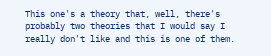This one's a theory that, well, there's probably two theories that I would say I really don't like and this is one of them.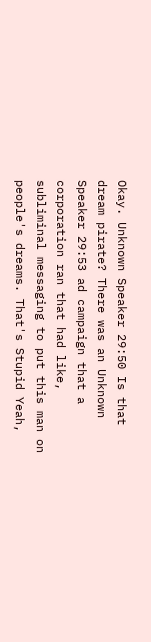Okay. Unknown Speaker 29:50 Is that dream pirate? There was an Unknown Speaker 29:53 ad campaign that a corporation ran that had like, subliminal messaging to put this man on people's dreams. That's Stupid Yeah,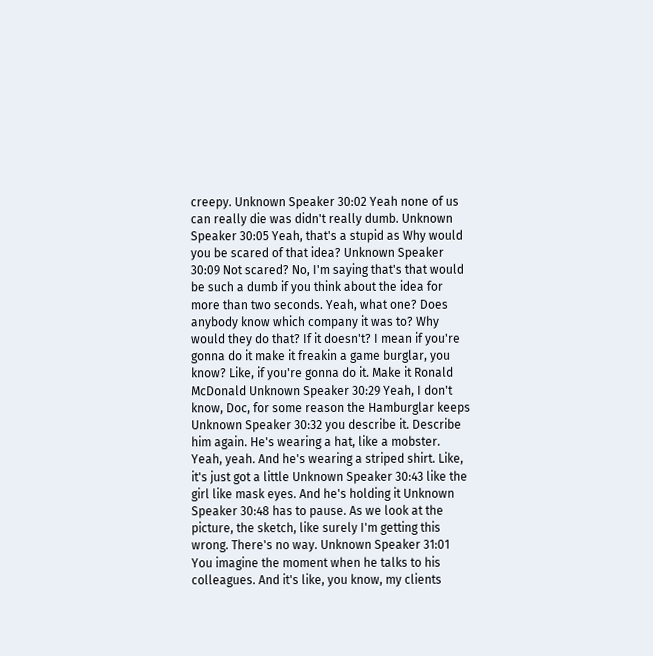creepy. Unknown Speaker 30:02 Yeah none of us can really die was didn't really dumb. Unknown Speaker 30:05 Yeah, that's a stupid as Why would you be scared of that idea? Unknown Speaker 30:09 Not scared? No, I'm saying that's that would be such a dumb if you think about the idea for more than two seconds. Yeah, what one? Does anybody know which company it was to? Why would they do that? If it doesn't? I mean if you're gonna do it make it freakin a game burglar, you know? Like, if you're gonna do it. Make it Ronald McDonald Unknown Speaker 30:29 Yeah, I don't know, Doc, for some reason the Hamburglar keeps Unknown Speaker 30:32 you describe it. Describe him again. He's wearing a hat, like a mobster. Yeah, yeah. And he's wearing a striped shirt. Like, it's just got a little Unknown Speaker 30:43 like the girl like mask eyes. And he's holding it Unknown Speaker 30:48 has to pause. As we look at the picture, the sketch, like surely I'm getting this wrong. There's no way. Unknown Speaker 31:01 You imagine the moment when he talks to his colleagues. And it's like, you know, my clients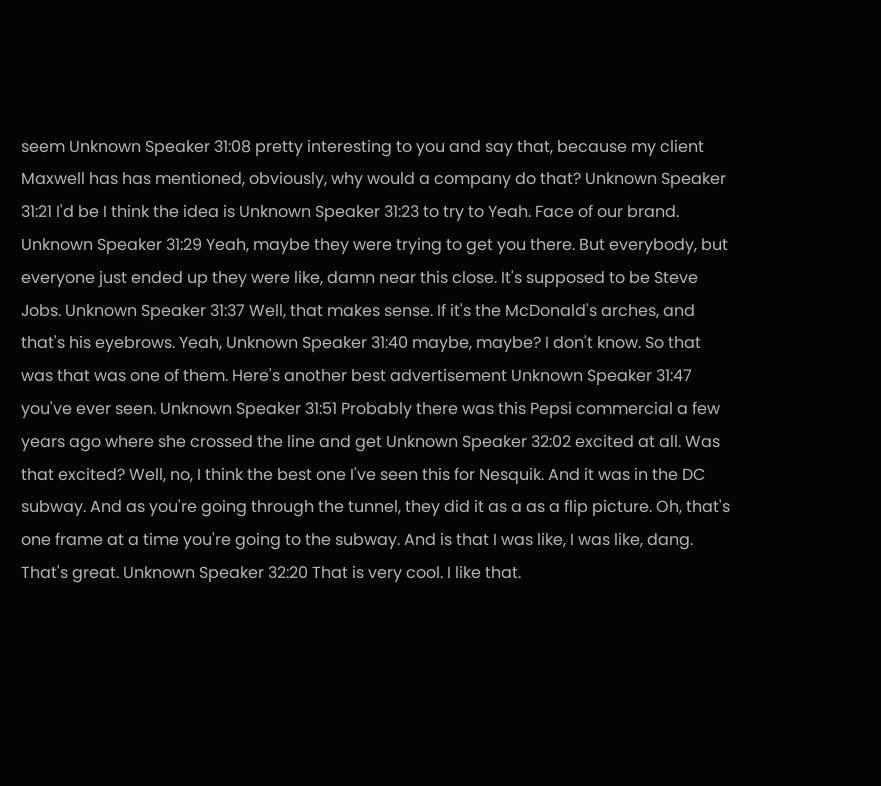seem Unknown Speaker 31:08 pretty interesting to you and say that, because my client Maxwell has has mentioned, obviously, why would a company do that? Unknown Speaker 31:21 I'd be I think the idea is Unknown Speaker 31:23 to try to Yeah. Face of our brand. Unknown Speaker 31:29 Yeah, maybe they were trying to get you there. But everybody, but everyone just ended up they were like, damn near this close. It's supposed to be Steve Jobs. Unknown Speaker 31:37 Well, that makes sense. If it's the McDonald's arches, and that's his eyebrows. Yeah, Unknown Speaker 31:40 maybe, maybe? I don't know. So that was that was one of them. Here's another best advertisement Unknown Speaker 31:47 you've ever seen. Unknown Speaker 31:51 Probably there was this Pepsi commercial a few years ago where she crossed the line and get Unknown Speaker 32:02 excited at all. Was that excited? Well, no, I think the best one I've seen this for Nesquik. And it was in the DC subway. And as you're going through the tunnel, they did it as a as a flip picture. Oh, that's one frame at a time you're going to the subway. And is that I was like, I was like, dang. That's great. Unknown Speaker 32:20 That is very cool. I like that.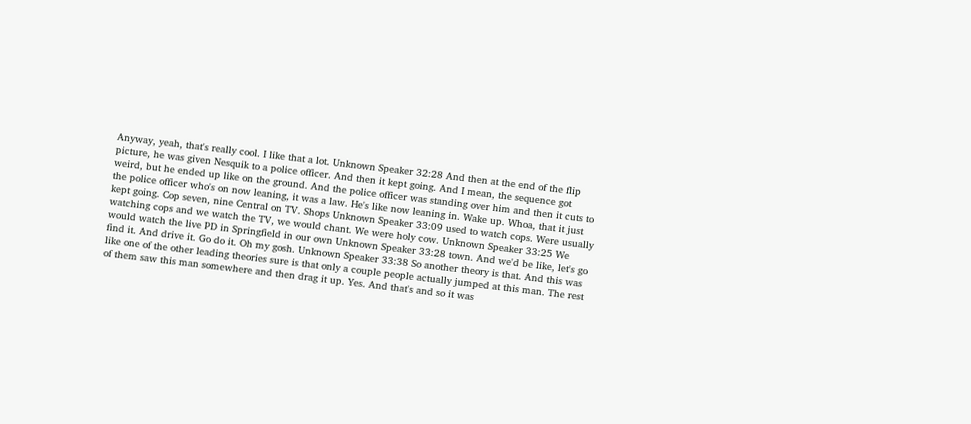Anyway, yeah, that's really cool. I like that a lot. Unknown Speaker 32:28 And then at the end of the flip picture, he was given Nesquik to a police officer. And then it kept going. And I mean, the sequence got weird, but he ended up like on the ground. And the police officer was standing over him and then it cuts to the police officer who's on now leaning, it was a law. He's like now leaning in. Wake up. Whoa, that it just kept going. Cop seven, nine Central on TV. Shops Unknown Speaker 33:09 used to watch cops. Were usually watching cops and we watch the TV, we would chant. We were holy cow. Unknown Speaker 33:25 We would watch the live PD in Springfield in our own Unknown Speaker 33:28 town. And we'd be like, let's go find it. And drive it. Go do it. Oh my gosh. Unknown Speaker 33:38 So another theory is that. And this was like one of the other leading theories sure is that only a couple people actually jumped at this man. The rest of them saw this man somewhere and then drag it up. Yes. And that's and so it was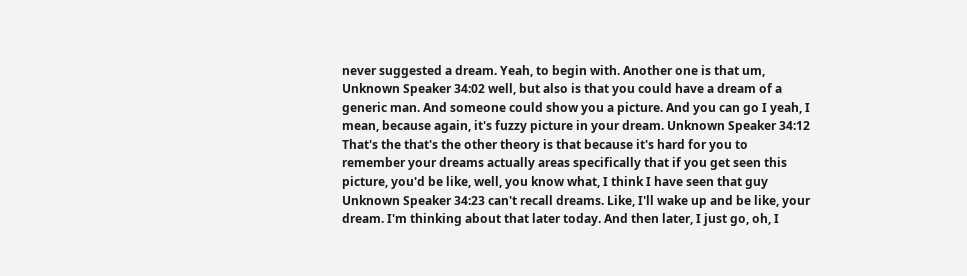never suggested a dream. Yeah, to begin with. Another one is that um, Unknown Speaker 34:02 well, but also is that you could have a dream of a generic man. And someone could show you a picture. And you can go I yeah, I mean, because again, it's fuzzy picture in your dream. Unknown Speaker 34:12 That's the that's the other theory is that because it's hard for you to remember your dreams actually areas specifically that if you get seen this picture, you'd be like, well, you know what, I think I have seen that guy Unknown Speaker 34:23 can't recall dreams. Like, I'll wake up and be like, your dream. I'm thinking about that later today. And then later, I just go, oh, I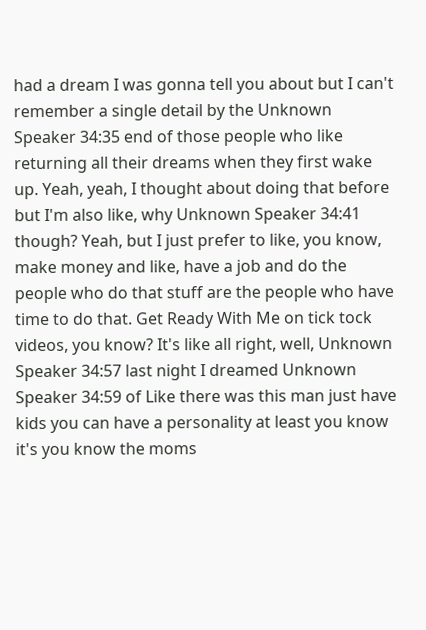had a dream I was gonna tell you about but I can't remember a single detail by the Unknown Speaker 34:35 end of those people who like returning all their dreams when they first wake up. Yeah, yeah, I thought about doing that before but I'm also like, why Unknown Speaker 34:41 though? Yeah, but I just prefer to like, you know, make money and like, have a job and do the people who do that stuff are the people who have time to do that. Get Ready With Me on tick tock videos, you know? It's like all right, well, Unknown Speaker 34:57 last night I dreamed Unknown Speaker 34:59 of Like there was this man just have kids you can have a personality at least you know it's you know the moms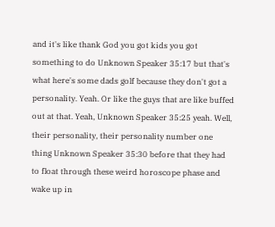and it's like thank God you got kids you got something to do Unknown Speaker 35:17 but that's what here's some dads golf because they don't got a personality. Yeah. Or like the guys that are like buffed out at that. Yeah, Unknown Speaker 35:25 yeah. Well, their personality, their personality number one thing Unknown Speaker 35:30 before that they had to float through these weird horoscope phase and wake up in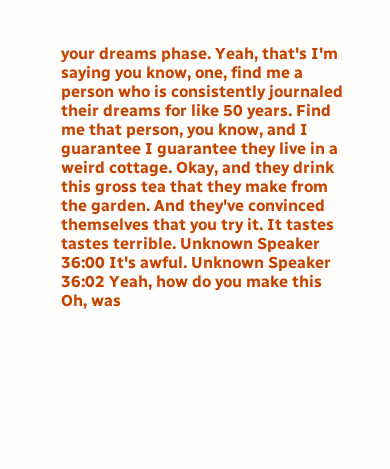your dreams phase. Yeah, that's I'm saying you know, one, find me a person who is consistently journaled their dreams for like 50 years. Find me that person, you know, and I guarantee I guarantee they live in a weird cottage. Okay, and they drink this gross tea that they make from the garden. And they've convinced themselves that you try it. It tastes tastes terrible. Unknown Speaker 36:00 It's awful. Unknown Speaker 36:02 Yeah, how do you make this Oh, was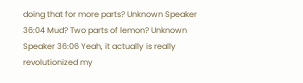doing that for more parts? Unknown Speaker 36:04 Mud? Two parts of lemon? Unknown Speaker 36:06 Yeah, it actually is really revolutionized my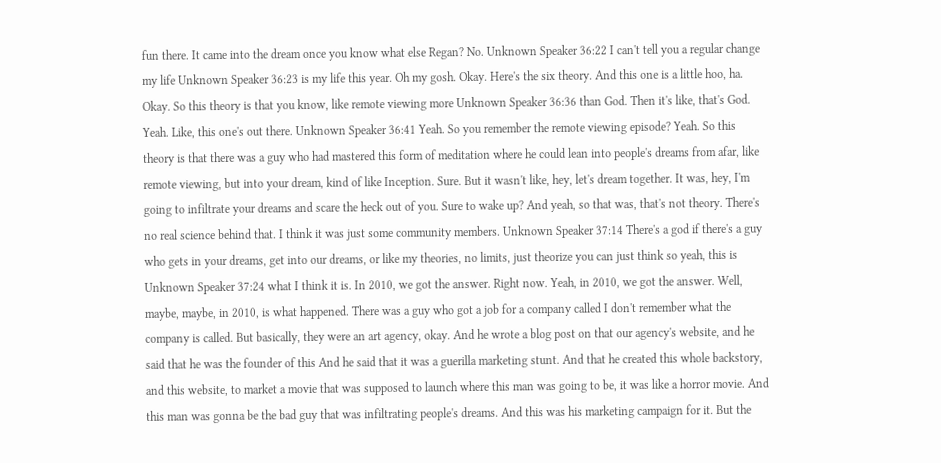fun there. It came into the dream once you know what else Regan? No. Unknown Speaker 36:22 I can't tell you a regular change my life Unknown Speaker 36:23 is my life this year. Oh my gosh. Okay. Here's the six theory. And this one is a little hoo, ha. Okay. So this theory is that you know, like remote viewing more Unknown Speaker 36:36 than God. Then it's like, that's God. Yeah. Like, this one's out there. Unknown Speaker 36:41 Yeah. So you remember the remote viewing episode? Yeah. So this theory is that there was a guy who had mastered this form of meditation where he could lean into people's dreams from afar, like remote viewing, but into your dream, kind of like Inception. Sure. But it wasn't like, hey, let's dream together. It was, hey, I'm going to infiltrate your dreams and scare the heck out of you. Sure to wake up? And yeah, so that was, that's not theory. There's no real science behind that. I think it was just some community members. Unknown Speaker 37:14 There's a god if there's a guy who gets in your dreams, get into our dreams, or like my theories, no limits, just theorize you can just think so yeah, this is Unknown Speaker 37:24 what I think it is. In 2010, we got the answer. Right now. Yeah, in 2010, we got the answer. Well, maybe, maybe, in 2010, is what happened. There was a guy who got a job for a company called I don't remember what the company is called. But basically, they were an art agency, okay. And he wrote a blog post on that our agency's website, and he said that he was the founder of this And he said that it was a guerilla marketing stunt. And that he created this whole backstory, and this website, to market a movie that was supposed to launch where this man was going to be, it was like a horror movie. And this man was gonna be the bad guy that was infiltrating people's dreams. And this was his marketing campaign for it. But the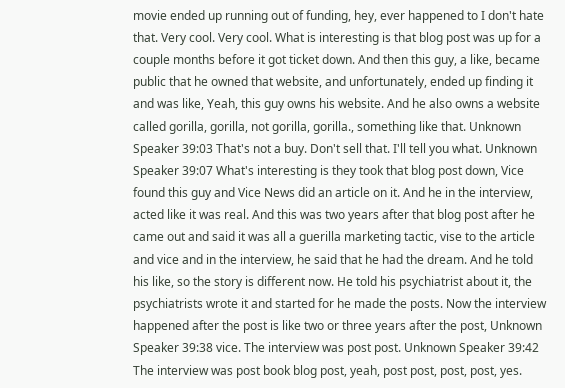movie ended up running out of funding, hey, ever happened to I don't hate that. Very cool. Very cool. What is interesting is that blog post was up for a couple months before it got ticket down. And then this guy, a like, became public that he owned that website, and unfortunately, ended up finding it and was like, Yeah, this guy owns his website. And he also owns a website called gorilla, gorilla, not gorilla, gorilla., something like that. Unknown Speaker 39:03 That's not a buy. Don't sell that. I'll tell you what. Unknown Speaker 39:07 What's interesting is they took that blog post down, Vice found this guy and Vice News did an article on it. And he in the interview, acted like it was real. And this was two years after that blog post after he came out and said it was all a guerilla marketing tactic, vise to the article and vice and in the interview, he said that he had the dream. And he told his like, so the story is different now. He told his psychiatrist about it, the psychiatrists wrote it and started for he made the posts. Now the interview happened after the post is like two or three years after the post, Unknown Speaker 39:38 vice. The interview was post post. Unknown Speaker 39:42 The interview was post book blog post, yeah, post post, post, post, yes.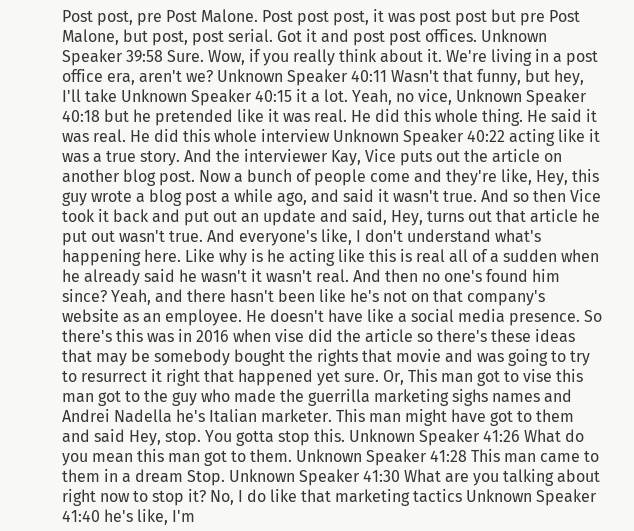Post post, pre Post Malone. Post post post, it was post post but pre Post Malone, but post, post serial. Got it and post post offices. Unknown Speaker 39:58 Sure. Wow, if you really think about it. We're living in a post office era, aren't we? Unknown Speaker 40:11 Wasn't that funny, but hey, I'll take Unknown Speaker 40:15 it a lot. Yeah, no vice, Unknown Speaker 40:18 but he pretended like it was real. He did this whole thing. He said it was real. He did this whole interview Unknown Speaker 40:22 acting like it was a true story. And the interviewer Kay, Vice puts out the article on another blog post. Now a bunch of people come and they're like, Hey, this guy wrote a blog post a while ago, and said it wasn't true. And so then Vice took it back and put out an update and said, Hey, turns out that article he put out wasn't true. And everyone's like, I don't understand what's happening here. Like why is he acting like this is real all of a sudden when he already said he wasn't it wasn't real. And then no one's found him since? Yeah, and there hasn't been like he's not on that company's website as an employee. He doesn't have like a social media presence. So there's this was in 2016 when vise did the article so there's these ideas that may be somebody bought the rights that movie and was going to try to resurrect it right that happened yet sure. Or, This man got to vise this man got to the guy who made the guerrilla marketing sighs names and Andrei Nadella he's Italian marketer. This man might have got to them and said Hey, stop. You gotta stop this. Unknown Speaker 41:26 What do you mean this man got to them. Unknown Speaker 41:28 This man came to them in a dream Stop. Unknown Speaker 41:30 What are you talking about right now to stop it? No, I do like that marketing tactics Unknown Speaker 41:40 he's like, I'm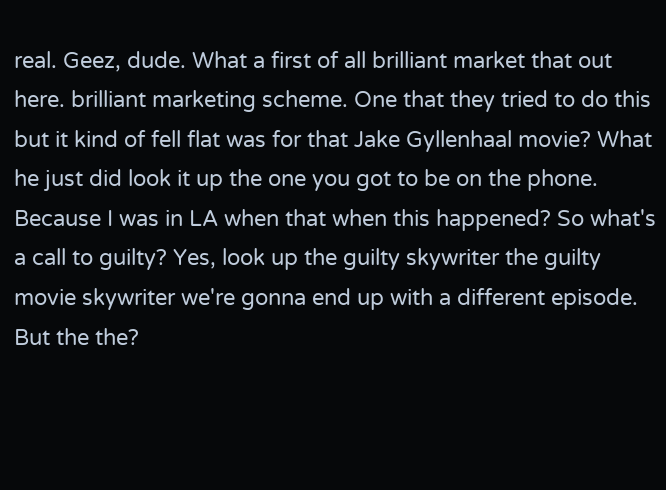real. Geez, dude. What a first of all brilliant market that out here. brilliant marketing scheme. One that they tried to do this but it kind of fell flat was for that Jake Gyllenhaal movie? What he just did look it up the one you got to be on the phone. Because I was in LA when that when this happened? So what's a call to guilty? Yes, look up the guilty skywriter the guilty movie skywriter we're gonna end up with a different episode. But the the?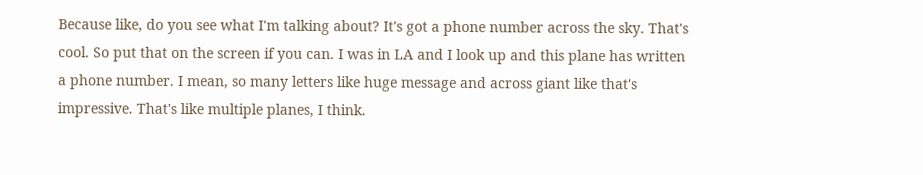Because like, do you see what I'm talking about? It's got a phone number across the sky. That's cool. So put that on the screen if you can. I was in LA and I look up and this plane has written a phone number. I mean, so many letters like huge message and across giant like that's impressive. That's like multiple planes, I think.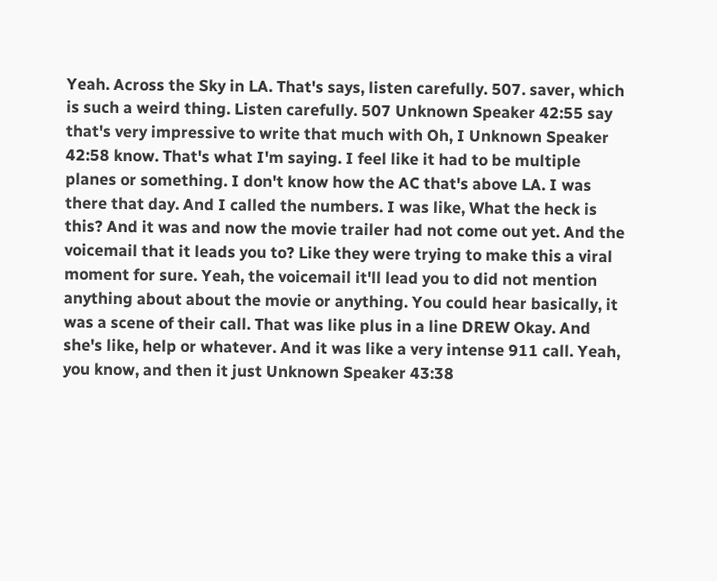Yeah. Across the Sky in LA. That's says, listen carefully. 507. saver, which is such a weird thing. Listen carefully. 507 Unknown Speaker 42:55 say that's very impressive to write that much with Oh, I Unknown Speaker 42:58 know. That's what I'm saying. I feel like it had to be multiple planes or something. I don't know how the AC that's above LA. I was there that day. And I called the numbers. I was like, What the heck is this? And it was and now the movie trailer had not come out yet. And the voicemail that it leads you to? Like they were trying to make this a viral moment for sure. Yeah, the voicemail it'll lead you to did not mention anything about about the movie or anything. You could hear basically, it was a scene of their call. That was like plus in a line DREW Okay. And she's like, help or whatever. And it was like a very intense 911 call. Yeah, you know, and then it just Unknown Speaker 43:38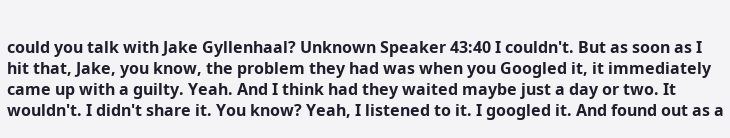could you talk with Jake Gyllenhaal? Unknown Speaker 43:40 I couldn't. But as soon as I hit that, Jake, you know, the problem they had was when you Googled it, it immediately came up with a guilty. Yeah. And I think had they waited maybe just a day or two. It wouldn't. I didn't share it. You know? Yeah, I listened to it. I googled it. And found out as a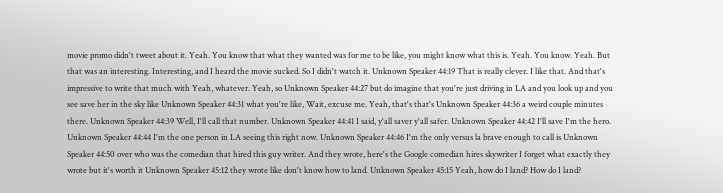movie promo didn't tweet about it. Yeah. You know that what they wanted was for me to be like, you might know what this is. Yeah. You know. Yeah. But that was an interesting. Interesting, and I heard the movie sucked. So I didn't watch it. Unknown Speaker 44:19 That is really clever. I like that. And that's impressive to write that much with Yeah, whatever. Yeah, so Unknown Speaker 44:27 but do imagine that you're just driving in LA and you look up and you see save her in the sky like Unknown Speaker 44:31 what you're like, Wait, excuse me. Yeah, that's that's Unknown Speaker 44:36 a weird couple minutes there. Unknown Speaker 44:39 Well, I'll call that number. Unknown Speaker 44:41 I said, y'all saver y'all safer. Unknown Speaker 44:42 I'll save I'm the hero. Unknown Speaker 44:44 I'm the one person in LA seeing this right now. Unknown Speaker 44:46 I'm the only versus la brave enough to call is Unknown Speaker 44:50 over who was the comedian that hired this guy writer. And they wrote, here's the Google comedian hires skywriter I forget what exactly they wrote but it's worth it Unknown Speaker 45:12 they wrote like don't know how to land. Unknown Speaker 45:15 Yeah, how do I land? How do I land?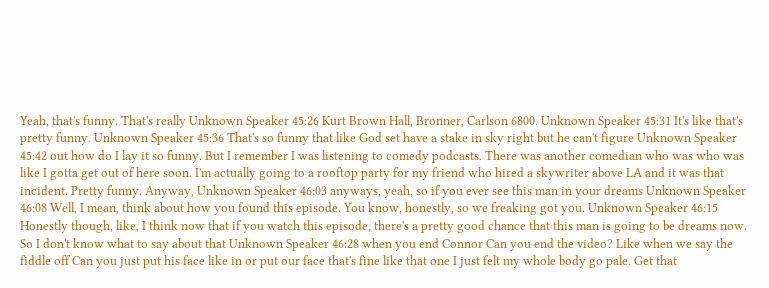Yeah, that's funny. That's really Unknown Speaker 45:26 Kurt Brown Hall, Bronner, Carlson 6800. Unknown Speaker 45:31 It's like that's pretty funny. Unknown Speaker 45:36 That's so funny that like God set have a stake in sky right but he can't figure Unknown Speaker 45:42 out how do I lay it so funny. But I remember I was listening to comedy podcasts. There was another comedian who was who was like I gotta get out of here soon. I'm actually going to a rooftop party for my friend who hired a skywriter above LA and it was that incident. Pretty funny. Anyway, Unknown Speaker 46:03 anyways, yeah, so if you ever see this man in your dreams Unknown Speaker 46:08 Well, I mean, think about how you found this episode. You know, honestly, so we freaking got you. Unknown Speaker 46:15 Honestly though, like, I think now that if you watch this episode, there's a pretty good chance that this man is going to be dreams now. So I don't know what to say about that Unknown Speaker 46:28 when you end Connor Can you end the video? Like when we say the fiddle off Can you just put his face like in or put our face that's fine like that one I just felt my whole body go pale. Get that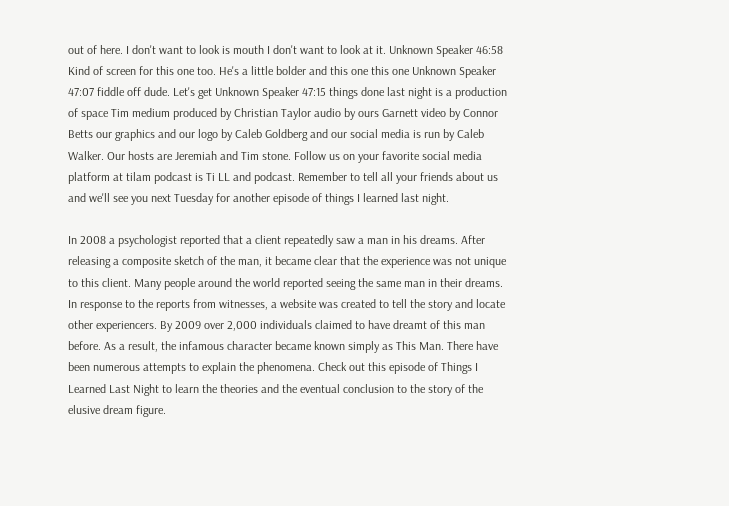out of here. I don't want to look is mouth I don't want to look at it. Unknown Speaker 46:58 Kind of screen for this one too. He's a little bolder and this one this one Unknown Speaker 47:07 fiddle off dude. Let's get Unknown Speaker 47:15 things done last night is a production of space Tim medium produced by Christian Taylor audio by ours Garnett video by Connor Betts our graphics and our logo by Caleb Goldberg and our social media is run by Caleb Walker. Our hosts are Jeremiah and Tim stone. Follow us on your favorite social media platform at tilam podcast is Ti LL and podcast. Remember to tell all your friends about us and we'll see you next Tuesday for another episode of things I learned last night.

In 2008 a psychologist reported that a client repeatedly saw a man in his dreams. After releasing a composite sketch of the man, it became clear that the experience was not unique to this client. Many people around the world reported seeing the same man in their dreams. In response to the reports from witnesses, a website was created to tell the story and locate other experiencers. By 2009 over 2,000 individuals claimed to have dreamt of this man before. As a result, the infamous character became known simply as This Man. There have been numerous attempts to explain the phenomena. Check out this episode of Things I Learned Last Night to learn the theories and the eventual conclusion to the story of the elusive dream figure.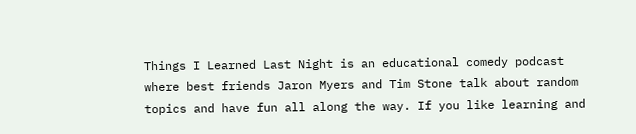Things I Learned Last Night is an educational comedy podcast where best friends Jaron Myers and Tim Stone talk about random topics and have fun all along the way. If you like learning and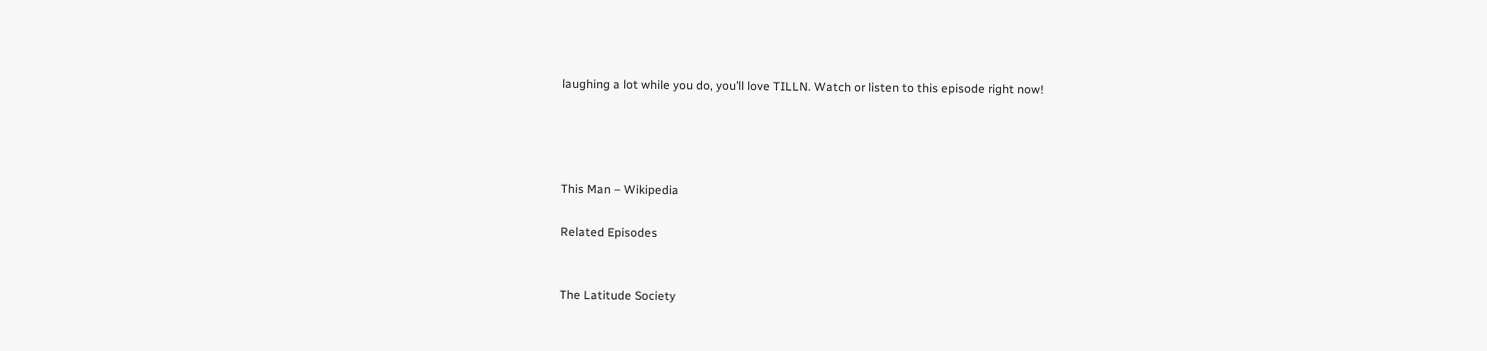laughing a lot while you do, you’ll love TILLN. Watch or listen to this episode right now!




This Man – Wikipedia

Related Episodes


The Latitude Society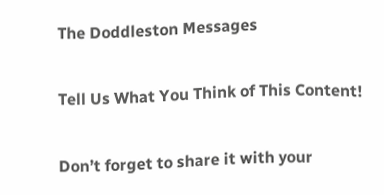The Doddleston Messages

Tell Us What You Think of This Content!

Don’t forget to share it with your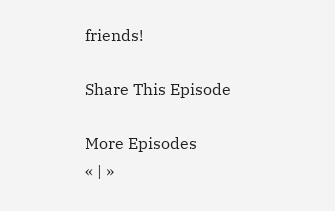friends!

Share This Episode

More Episodes
« | »